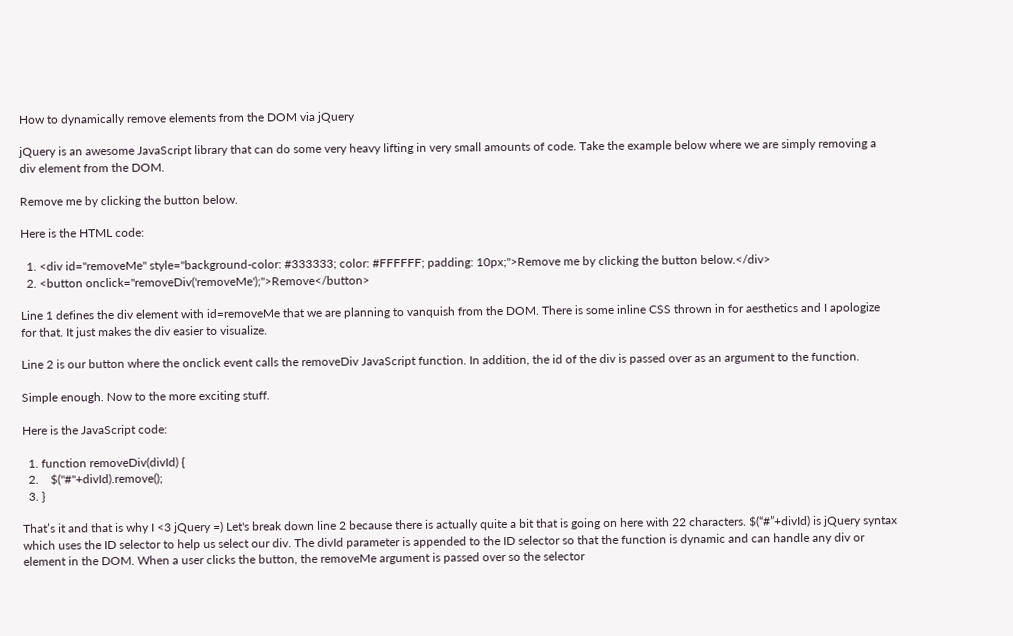How to dynamically remove elements from the DOM via jQuery

jQuery is an awesome JavaScript library that can do some very heavy lifting in very small amounts of code. Take the example below where we are simply removing a div element from the DOM.

Remove me by clicking the button below.

Here is the HTML code:

  1. <div id="removeMe" style="background-color: #333333; color: #FFFFFF; padding: 10px;">Remove me by clicking the button below.</div>
  2. <button onclick="removeDiv('removeMe');">Remove</button>

Line 1 defines the div element with id=removeMe that we are planning to vanquish from the DOM. There is some inline CSS thrown in for aesthetics and I apologize for that. It just makes the div easier to visualize.

Line 2 is our button where the onclick event calls the removeDiv JavaScript function. In addition, the id of the div is passed over as an argument to the function.

Simple enough. Now to the more exciting stuff.

Here is the JavaScript code:

  1. function removeDiv(divId) {
  2.    $("#"+divId).remove();
  3. }

That’s it and that is why I <3 jQuery =) Let's break down line 2 because there is actually quite a bit that is going on here with 22 characters. $(“#”+divId) is jQuery syntax which uses the ID selector to help us select our div. The divId parameter is appended to the ID selector so that the function is dynamic and can handle any div or element in the DOM. When a user clicks the button, the removeMe argument is passed over so the selector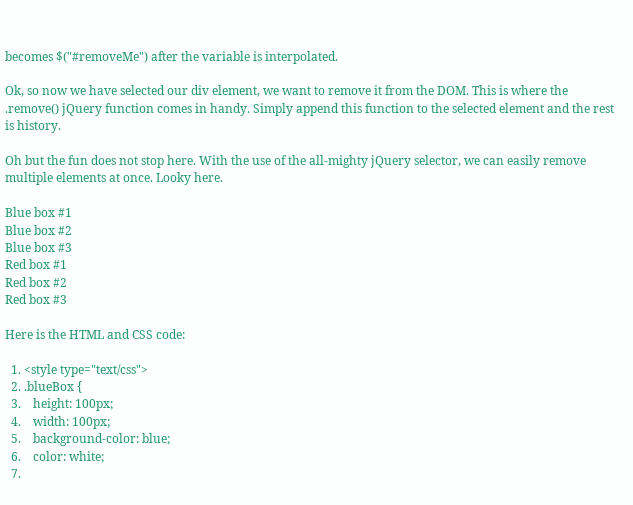becomes $("#removeMe") after the variable is interpolated.

Ok, so now we have selected our div element, we want to remove it from the DOM. This is where the .remove() jQuery function comes in handy. Simply append this function to the selected element and the rest is history.

Oh but the fun does not stop here. With the use of the all-mighty jQuery selector, we can easily remove multiple elements at once. Looky here.

Blue box #1
Blue box #2
Blue box #3
Red box #1
Red box #2
Red box #3

Here is the HTML and CSS code:

  1. <style type="text/css">
  2. .blueBox {
  3.    height: 100px;
  4.    width: 100px;
  5.    background-color: blue;
  6.    color: white;
  7.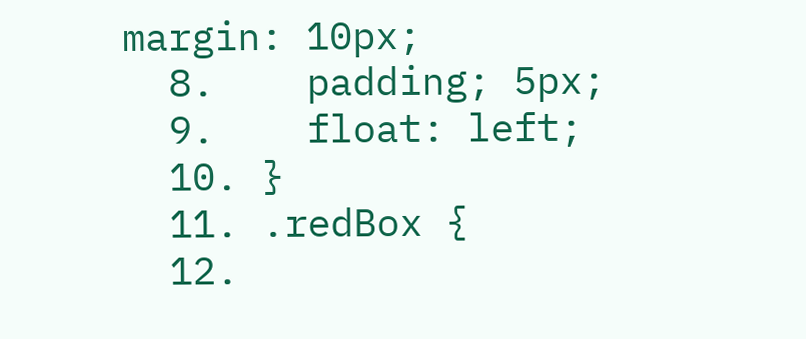margin: 10px;
  8.    padding; 5px;
  9.    float: left;
  10. }
  11. .redBox {
  12.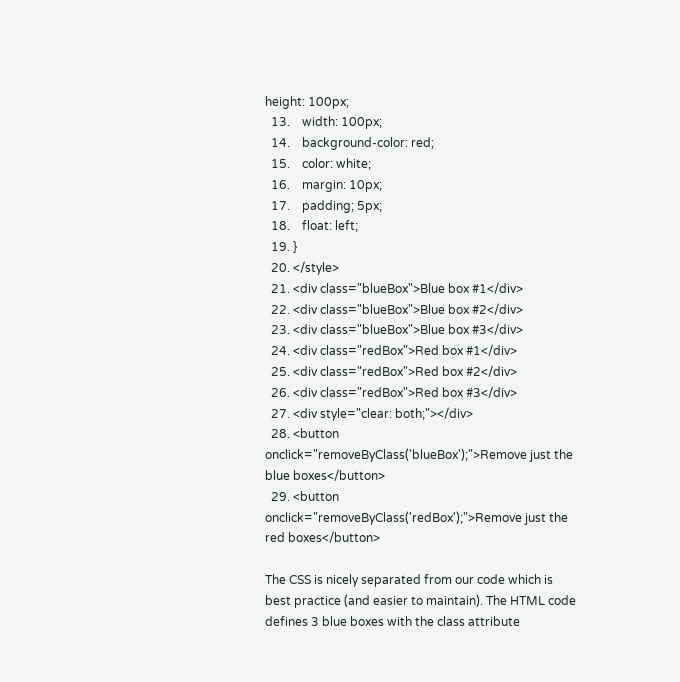height: 100px;
  13.    width: 100px;
  14.    background-color: red;
  15.    color: white;
  16.    margin: 10px;
  17.    padding; 5px;
  18.    float: left;
  19. }
  20. </style>
  21. <div class="blueBox">Blue box #1</div>
  22. <div class="blueBox">Blue box #2</div>
  23. <div class="blueBox">Blue box #3</div>
  24. <div class="redBox">Red box #1</div>
  25. <div class="redBox">Red box #2</div>
  26. <div class="redBox">Red box #3</div>
  27. <div style="clear: both;"></div>
  28. <button onclick="removeByClass('blueBox');">Remove just the blue boxes</button>
  29. <button onclick="removeByClass('redBox');">Remove just the red boxes</button>

The CSS is nicely separated from our code which is best practice (and easier to maintain). The HTML code defines 3 blue boxes with the class attribute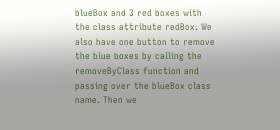blueBox and 3 red boxes with the class attribute redBox. We also have one button to remove the blue boxes by calling the removeByClass function and passing over the blueBox class name. Then we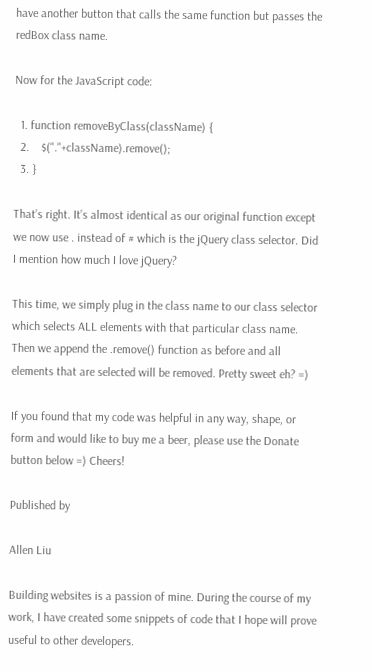have another button that calls the same function but passes the redBox class name.

Now for the JavaScript code:

  1. function removeByClass(className) {
  2.    $("."+className).remove();
  3. }

That’s right. It’s almost identical as our original function except we now use . instead of # which is the jQuery class selector. Did I mention how much I love jQuery?

This time, we simply plug in the class name to our class selector which selects ALL elements with that particular class name. Then we append the .remove() function as before and all elements that are selected will be removed. Pretty sweet eh? =)

If you found that my code was helpful in any way, shape, or form and would like to buy me a beer, please use the Donate button below =) Cheers!

Published by

Allen Liu

Building websites is a passion of mine. During the course of my work, I have created some snippets of code that I hope will prove useful to other developers.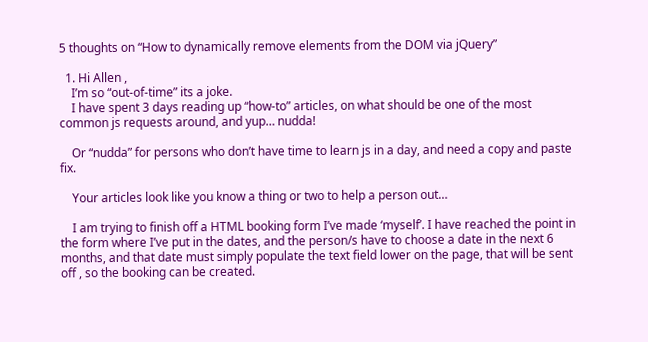5 thoughts on “How to dynamically remove elements from the DOM via jQuery”

  1. Hi Allen ,
    I’m so “out-of-time” its a joke.
    I have spent 3 days reading up “how-to” articles, on what should be one of the most common js requests around, and yup… nudda!

    Or “nudda” for persons who don’t have time to learn js in a day, and need a copy and paste fix.

    Your articles look like you know a thing or two to help a person out…

    I am trying to finish off a HTML booking form I’ve made ‘myself’. I have reached the point in the form where I’ve put in the dates, and the person/s have to choose a date in the next 6 months, and that date must simply populate the text field lower on the page, that will be sent off , so the booking can be created.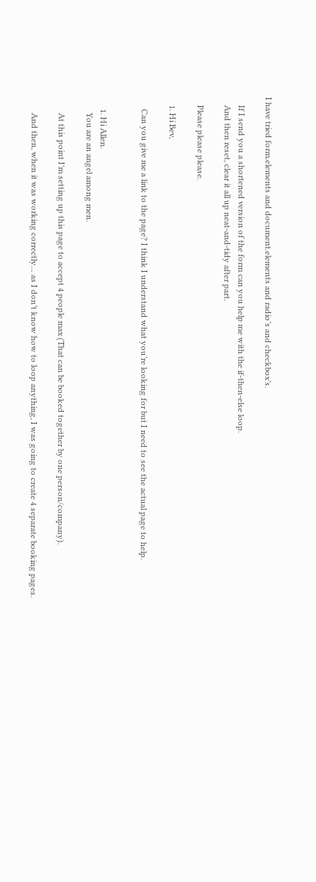I have tried form.elements and document.elements and radio’s and checkbox’s.

    If I send you a shortened version of the form can you help me with the if-then-else loop.
    And then reset, clear it all up neat-and-tidy after part.

    Please please please.

    1. Hi Bev,

      Can you give me a link to the page? I think I understand what you’re looking for but I need to see the actual page to help.


      1. Hi Allen.
        You are an angel among men.

        At this point I’m setting up this page to accept 4 people max (That can be booked together by one person/company).

        And then, when it was working correctly… as I don’t know how to loop anything, I was going to create 4 separate booking pages.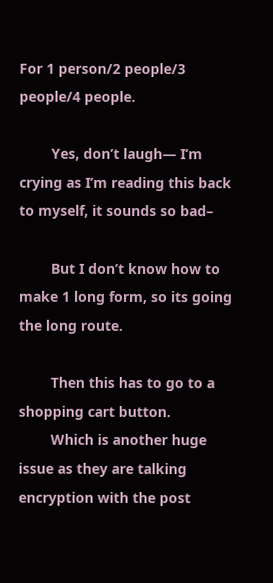For 1 person/2 people/3 people/4 people.

        Yes, don’t laugh— I’m crying as I’m reading this back to myself, it sounds so bad–

        But I don’t know how to make 1 long form, so its going the long route.

        Then this has to go to a shopping cart button.
        Which is another huge issue as they are talking encryption with the post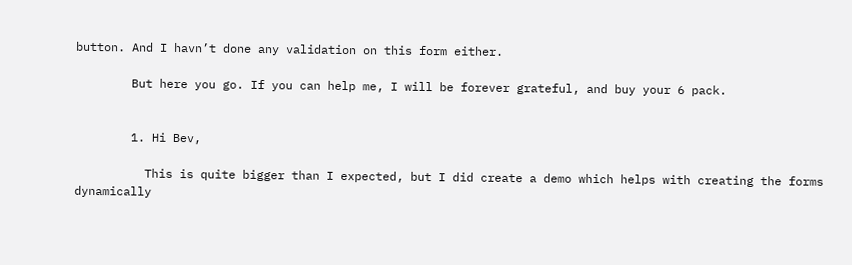button. And I havn’t done any validation on this form either.

        But here you go. If you can help me, I will be forever grateful, and buy your 6 pack.


        1. Hi Bev,

          This is quite bigger than I expected, but I did create a demo which helps with creating the forms dynamically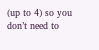(up to 4) so you don’t need to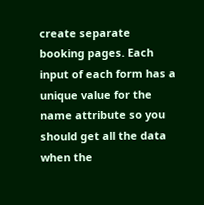create separate booking pages. Each input of each form has a unique value for the name attribute so you should get all the data when the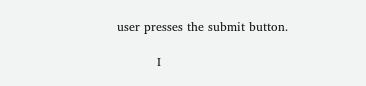user presses the submit button.

          I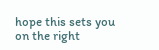hope this sets you on the right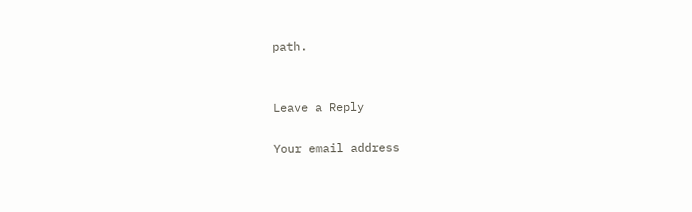path.


Leave a Reply

Your email address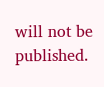will not be published.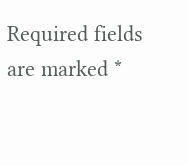Required fields are marked *